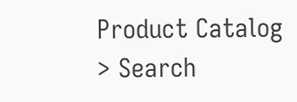Product Catalog > Search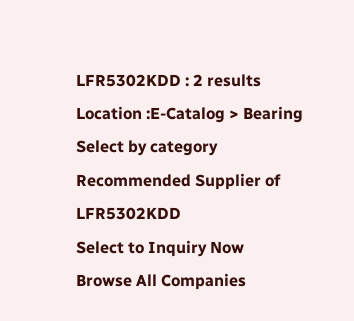LFR5302KDD : 2 results
Location :E-Catalog > Bearing
Select by category
Recommended Supplier of LFR5302KDD
Select to Inquiry Now
Browse All Companies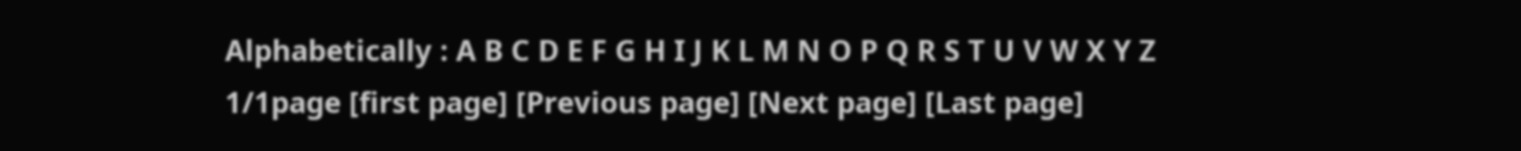Alphabetically : A B C D E F G H I J K L M N O P Q R S T U V W X Y Z
1/1page [first page] [Previous page] [Next page] [Last page]